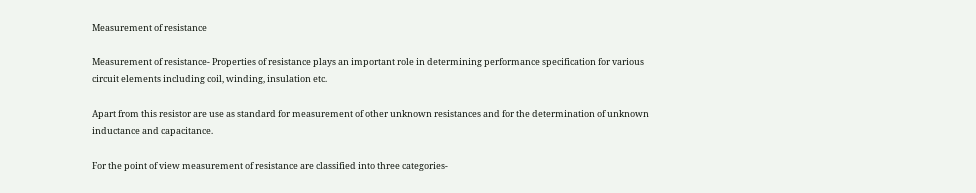Measurement of resistance

Measurement of resistance- Properties of resistance plays an important role in determining performance specification for various circuit elements including coil, winding, insulation etc.

Apart from this resistor are use as standard for measurement of other unknown resistances and for the determination of unknown inductance and capacitance.

For the point of view measurement of resistance are classified into three categories-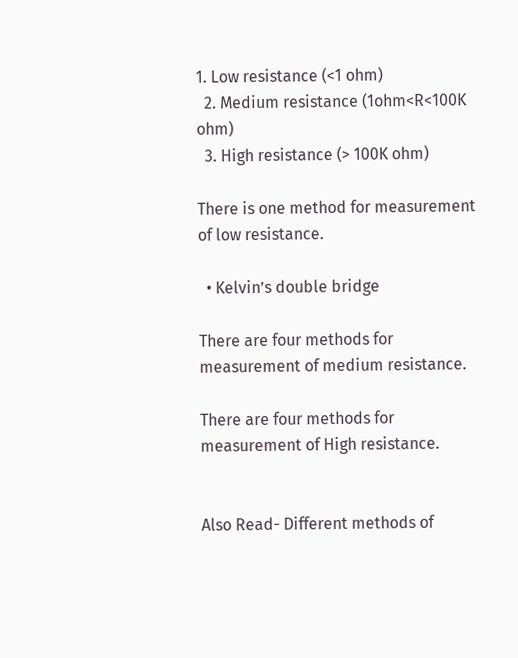1. Low resistance (<1 ohm)
  2. Medium resistance (1ohm<R<100K ohm)
  3. High resistance (> 100K ohm)

There is one method for measurement of low resistance.

  • Kelvin’s double bridge

There are four methods for measurement of medium resistance.

There are four methods for measurement of High resistance.


Also Read- Different methods of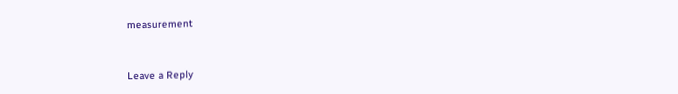measurement


Leave a Reply